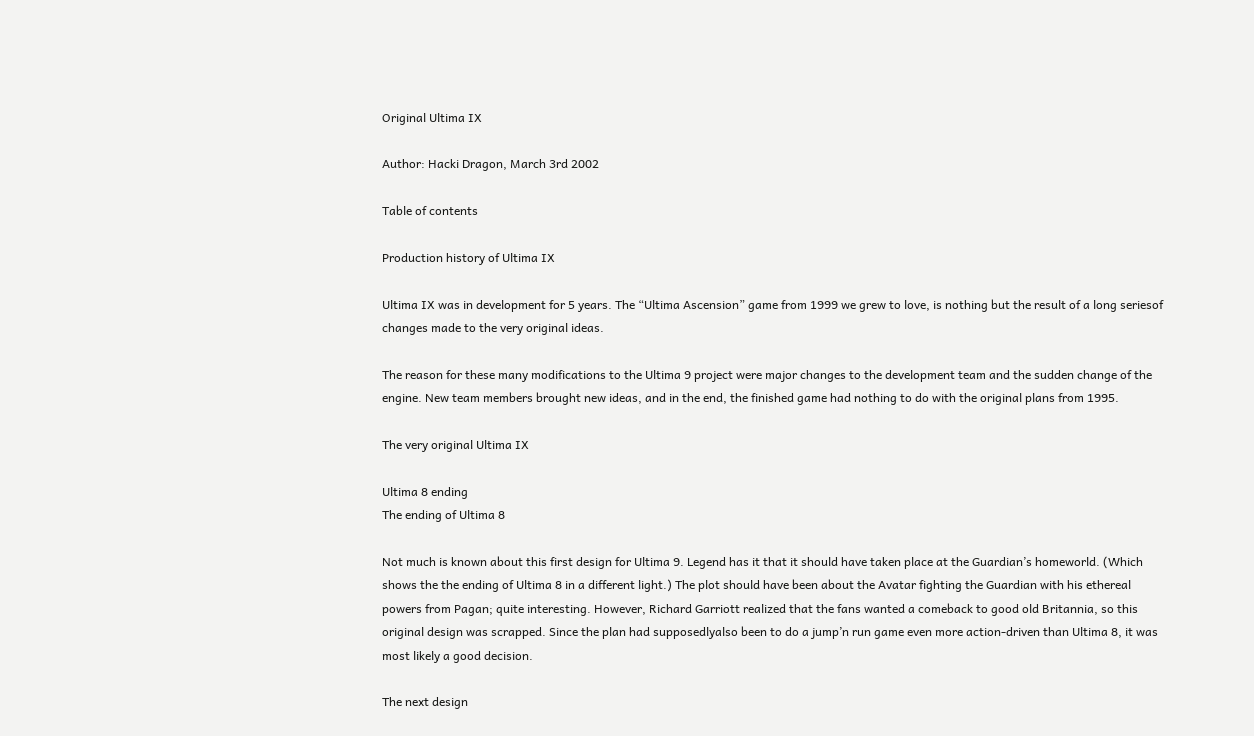Original Ultima IX

Author: Hacki Dragon, March 3rd 2002

Table of contents

Production history of Ultima IX

Ultima IX was in development for 5 years. The “Ultima Ascension” game from 1999 we grew to love, is nothing but the result of a long seriesof changes made to the very original ideas.

The reason for these many modifications to the Ultima 9 project were major changes to the development team and the sudden change of the engine. New team members brought new ideas, and in the end, the finished game had nothing to do with the original plans from 1995.

The very original Ultima IX

Ultima 8 ending
The ending of Ultima 8

Not much is known about this first design for Ultima 9. Legend has it that it should have taken place at the Guardian’s homeworld. (Which shows the the ending of Ultima 8 in a different light.) The plot should have been about the Avatar fighting the Guardian with his ethereal powers from Pagan; quite interesting. However, Richard Garriott realized that the fans wanted a comeback to good old Britannia, so this original design was scrapped. Since the plan had supposedlyalso been to do a jump’n run game even more action-driven than Ultima 8, it was most likely a good decision.

The next design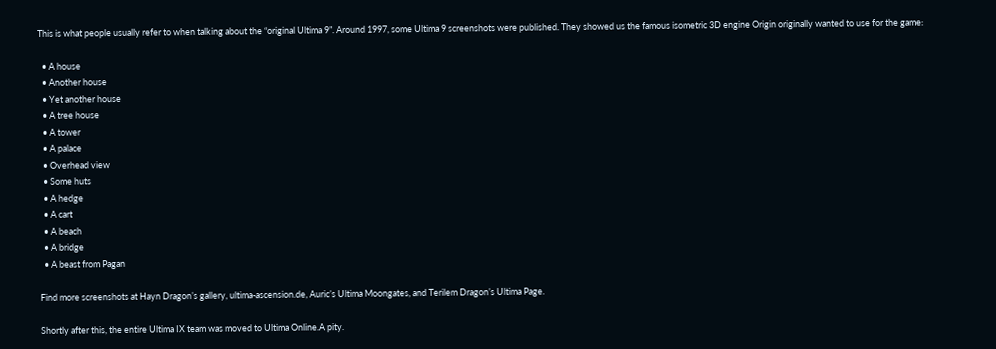This is what people usually refer to when talking about the “original Ultima 9”. Around 1997, some Ultima 9 screenshots were published. They showed us the famous isometric 3D engine Origin originally wanted to use for the game:

  • A house
  • Another house
  • Yet another house
  • A tree house
  • A tower
  • A palace
  • Overhead view
  • Some huts
  • A hedge
  • A cart
  • A beach
  • A bridge
  • A beast from Pagan

Find more screenshots at Hayn Dragon’s gallery, ultima-ascension.de, Auric’s Ultima Moongates, and Terilem Dragon’s Ultima Page.

Shortly after this, the entire Ultima IX team was moved to Ultima Online.A pity.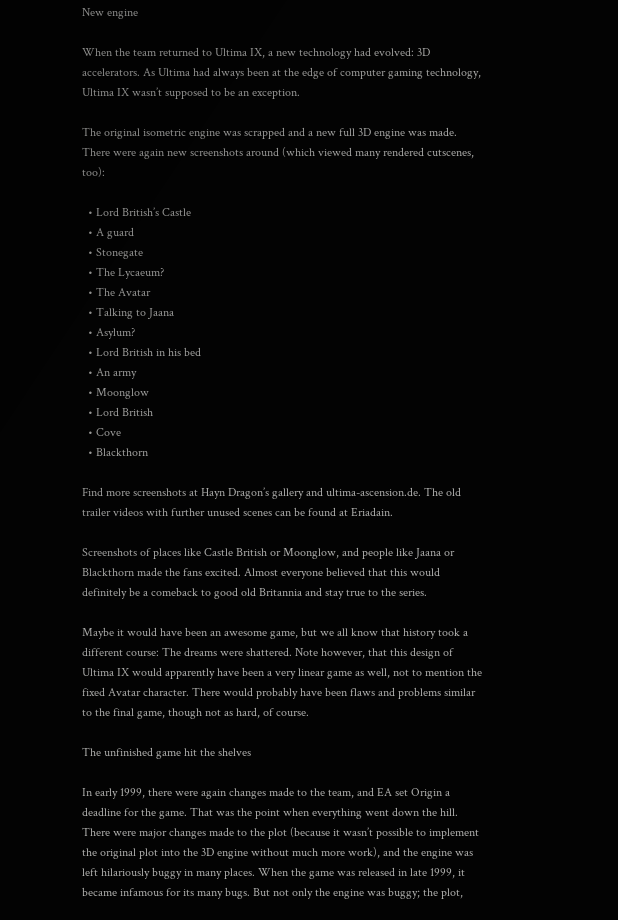New engine

When the team returned to Ultima IX, a new technology had evolved: 3D accelerators. As Ultima had always been at the edge of computer gaming technology, Ultima IX wasn’t supposed to be an exception.

The original isometric engine was scrapped and a new full 3D engine was made. There were again new screenshots around (which viewed many rendered cutscenes, too):

  • Lord British’s Castle
  • A guard
  • Stonegate
  • The Lycaeum?
  • The Avatar
  • Talking to Jaana
  • Asylum?
  • Lord British in his bed
  • An army
  • Moonglow
  • Lord British
  • Cove
  • Blackthorn

Find more screenshots at Hayn Dragon’s gallery and ultima-ascension.de. The old trailer videos with further unused scenes can be found at Eriadain.

Screenshots of places like Castle British or Moonglow, and people like Jaana or Blackthorn made the fans excited. Almost everyone believed that this would definitely be a comeback to good old Britannia and stay true to the series.

Maybe it would have been an awesome game, but we all know that history took a different course: The dreams were shattered. Note however, that this design of Ultima IX would apparently have been a very linear game as well, not to mention the fixed Avatar character. There would probably have been flaws and problems similar to the final game, though not as hard, of course.

The unfinished game hit the shelves

In early 1999, there were again changes made to the team, and EA set Origin a deadline for the game. That was the point when everything went down the hill. There were major changes made to the plot (because it wasn’t possible to implement the original plot into the 3D engine without much more work), and the engine was left hilariously buggy in many places. When the game was released in late 1999, it became infamous for its many bugs. But not only the engine was buggy; the plot,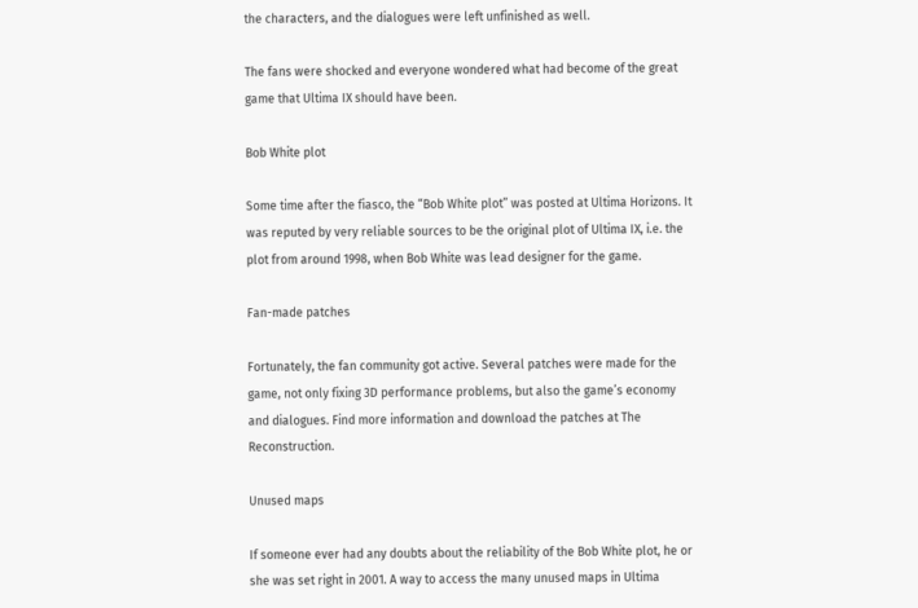the characters, and the dialogues were left unfinished as well.

The fans were shocked and everyone wondered what had become of the great game that Ultima IX should have been.

Bob White plot

Some time after the fiasco, the “Bob White plot” was posted at Ultima Horizons. It was reputed by very reliable sources to be the original plot of Ultima IX, i.e. the plot from around 1998, when Bob White was lead designer for the game.

Fan-made patches

Fortunately, the fan community got active. Several patches were made for the game, not only fixing 3D performance problems, but also the game’s economy and dialogues. Find more information and download the patches at The Reconstruction.

Unused maps

If someone ever had any doubts about the reliability of the Bob White plot, he or she was set right in 2001. A way to access the many unused maps in Ultima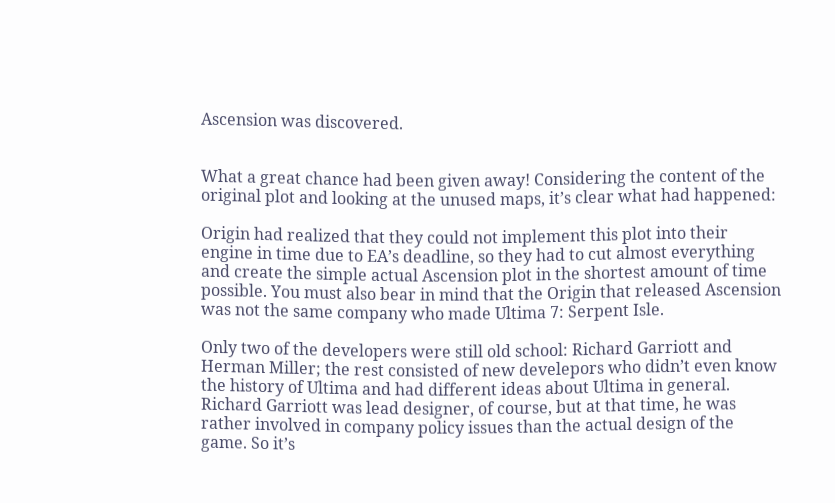Ascension was discovered.


What a great chance had been given away! Considering the content of the original plot and looking at the unused maps, it’s clear what had happened:

Origin had realized that they could not implement this plot into their engine in time due to EA’s deadline, so they had to cut almost everything and create the simple actual Ascension plot in the shortest amount of time possible. You must also bear in mind that the Origin that released Ascension was not the same company who made Ultima 7: Serpent Isle.

Only two of the developers were still old school: Richard Garriott and Herman Miller; the rest consisted of new develepors who didn’t even know the history of Ultima and had different ideas about Ultima in general. Richard Garriott was lead designer, of course, but at that time, he was rather involved in company policy issues than the actual design of the game. So it’s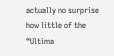actually no surprise how little of the “Ultima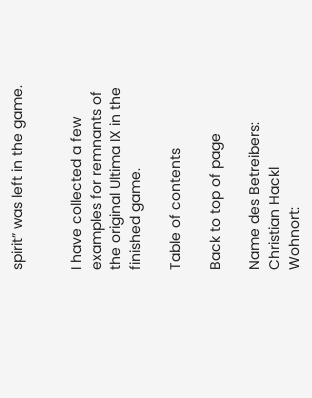spirit” was left in the game.


I have collected a few examples for remnants of the original Ultima IX in the finished game.

Table of contents

Back to top of page

Name des Betreibers: Christian Hackl
Wohnort: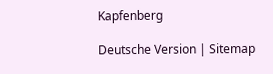Kapfenberg

Deutsche Version | Sitemap